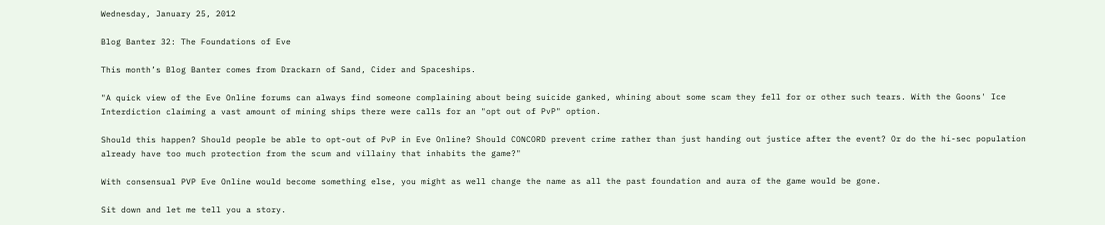Wednesday, January 25, 2012

Blog Banter 32: The Foundations of Eve

This month’s Blog Banter comes from Drackarn of Sand, Cider and Spaceships.

"A quick view of the Eve Online forums can always find someone complaining about being suicide ganked, whining about some scam they fell for or other such tears. With the Goons' Ice Interdiction claiming a vast amount of mining ships there were calls for an "opt out of PvP" option.

Should this happen? Should people be able to opt-out of PvP in Eve Online? Should CONCORD prevent crime rather than just handing out justice after the event? Or do the hi-sec population already have too much protection from the scum and villainy that inhabits the game?"

With consensual PVP Eve Online would become something else, you might as well change the name as all the past foundation and aura of the game would be gone.

Sit down and let me tell you a story.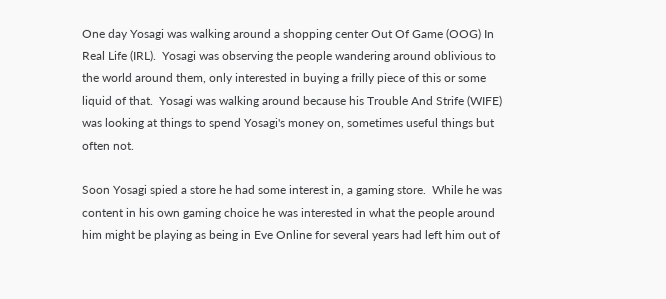One day Yosagi was walking around a shopping center Out Of Game (OOG) In Real Life (IRL).  Yosagi was observing the people wandering around oblivious to the world around them, only interested in buying a frilly piece of this or some liquid of that.  Yosagi was walking around because his Trouble And Strife (WIFE) was looking at things to spend Yosagi's money on, sometimes useful things but often not.

Soon Yosagi spied a store he had some interest in, a gaming store.  While he was content in his own gaming choice he was interested in what the people around him might be playing as being in Eve Online for several years had left him out of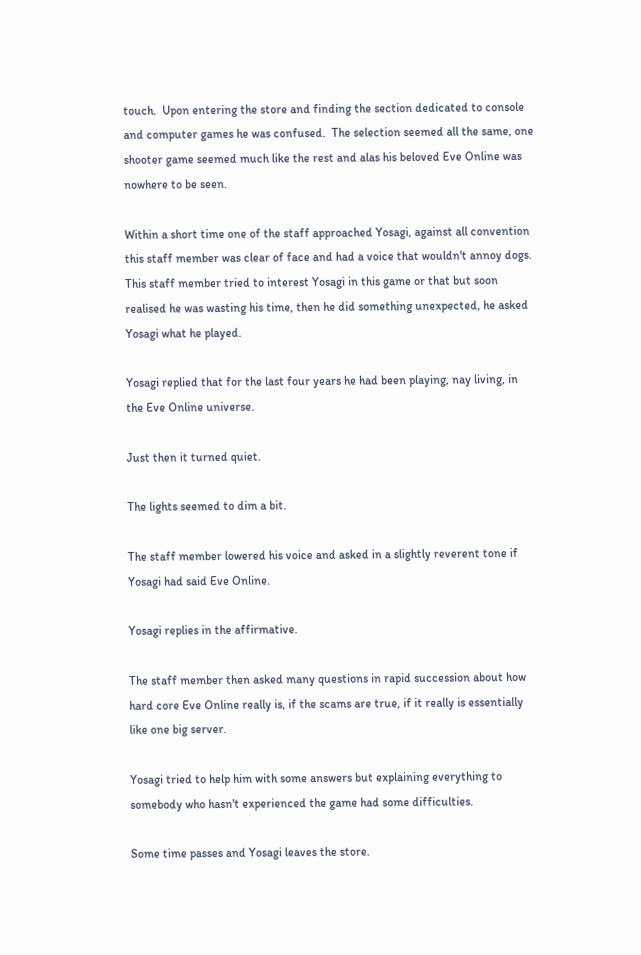touch.  Upon entering the store and finding the section dedicated to console and computer games he was confused.  The selection seemed all the same, one shooter game seemed much like the rest and alas his beloved Eve Online was nowhere to be seen.

Within a short time one of the staff approached Yosagi, against all convention this staff member was clear of face and had a voice that wouldn't annoy dogs.  This staff member tried to interest Yosagi in this game or that but soon realised he was wasting his time, then he did something unexpected, he asked Yosagi what he played.

Yosagi replied that for the last four years he had been playing, nay living, in the Eve Online universe.

Just then it turned quiet.

The lights seemed to dim a bit.

The staff member lowered his voice and asked in a slightly reverent tone if Yosagi had said Eve Online.

Yosagi replies in the affirmative.

The staff member then asked many questions in rapid succession about how hard core Eve Online really is, if the scams are true, if it really is essentially like one big server.

Yosagi tried to help him with some answers but explaining everything to somebody who hasn't experienced the game had some difficulties.

Some time passes and Yosagi leaves the store.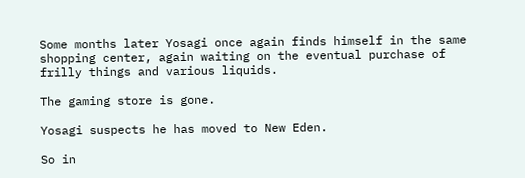Some months later Yosagi once again finds himself in the same shopping center, again waiting on the eventual purchase of frilly things and various liquids.

The gaming store is gone.

Yosagi suspects he has moved to New Eden.

So in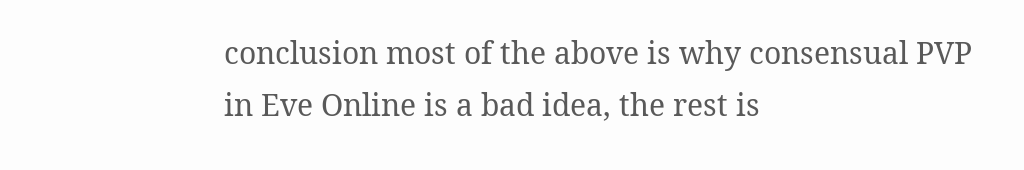conclusion most of the above is why consensual PVP in Eve Online is a bad idea, the rest is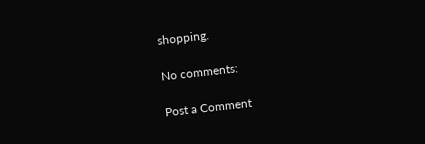shopping.

No comments:

Post a Comment